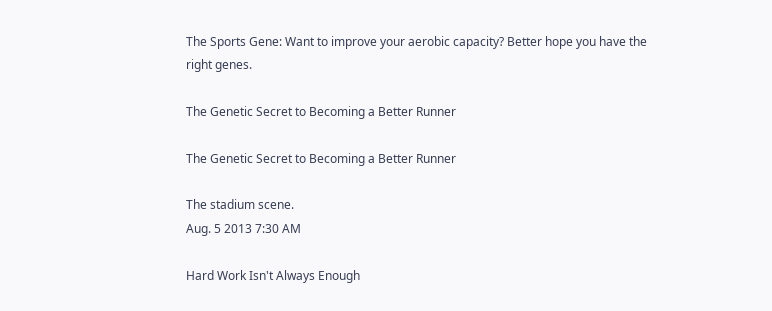The Sports Gene: Want to improve your aerobic capacity? Better hope you have the right genes.

The Genetic Secret to Becoming a Better Runner

The Genetic Secret to Becoming a Better Runner

The stadium scene.
Aug. 5 2013 7:30 AM

Hard Work Isn't Always Enough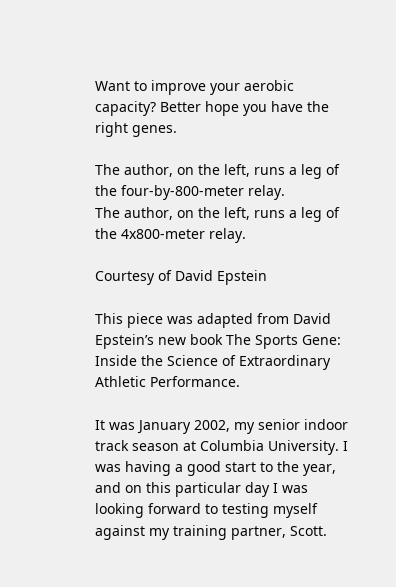Want to improve your aerobic capacity? Better hope you have the right genes.

The author, on the left, runs a leg of the four-by-800-meter relay.
The author, on the left, runs a leg of the 4x800-meter relay.

Courtesy of David Epstein

This piece was adapted from David Epstein’s new book The Sports Gene: Inside the Science of Extraordinary Athletic Performance.

It was January 2002, my senior indoor track season at Columbia University. I was having a good start to the year, and on this particular day I was looking forward to testing myself against my training partner, Scott.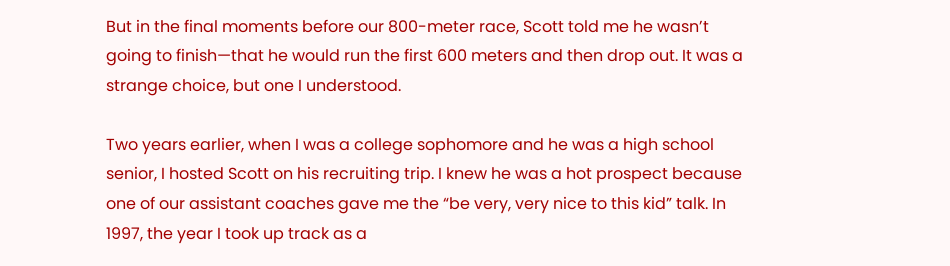But in the final moments before our 800-meter race, Scott told me he wasn’t going to finish—that he would run the first 600 meters and then drop out. It was a strange choice, but one I understood.

Two years earlier, when I was a college sophomore and he was a high school senior, I hosted Scott on his recruiting trip. I knew he was a hot prospect because one of our assistant coaches gave me the “be very, very nice to this kid” talk. In 1997, the year I took up track as a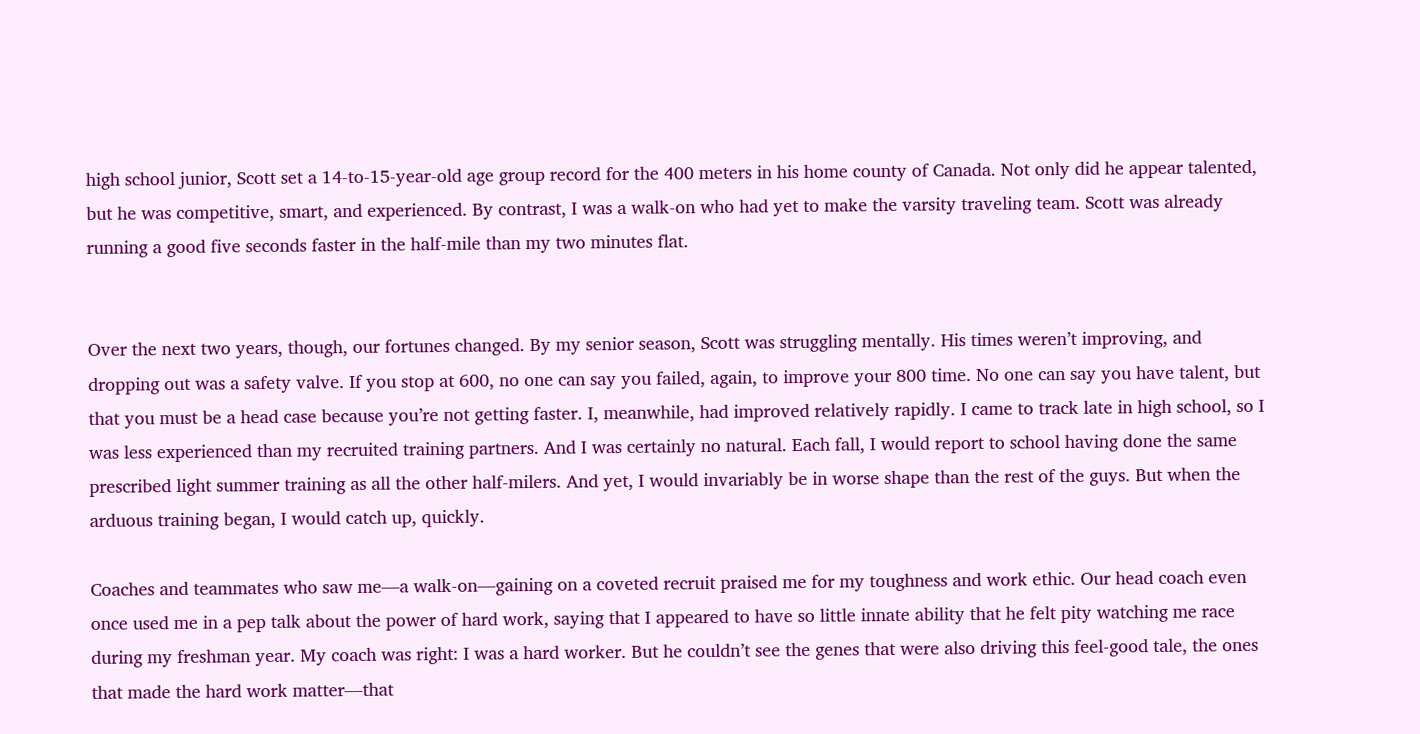high school junior, Scott set a 14-to-15-year-old age group record for the 400 meters in his home county of Canada. Not only did he appear talented, but he was competitive, smart, and experienced. By contrast, I was a walk-on who had yet to make the varsity traveling team. Scott was already running a good five seconds faster in the half-mile than my two minutes flat.


Over the next two years, though, our fortunes changed. By my senior season, Scott was struggling mentally. His times weren’t improving, and dropping out was a safety valve. If you stop at 600, no one can say you failed, again, to improve your 800 time. No one can say you have talent, but that you must be a head case because you’re not getting faster. I, meanwhile, had improved relatively rapidly. I came to track late in high school, so I was less experienced than my recruited training partners. And I was certainly no natural. Each fall, I would report to school having done the same prescribed light summer training as all the other half-milers. And yet, I would invariably be in worse shape than the rest of the guys. But when the arduous training began, I would catch up, quickly.

Coaches and teammates who saw me—a walk-on—gaining on a coveted recruit praised me for my toughness and work ethic. Our head coach even once used me in a pep talk about the power of hard work, saying that I appeared to have so little innate ability that he felt pity watching me race during my freshman year. My coach was right: I was a hard worker. But he couldn’t see the genes that were also driving this feel-good tale, the ones that made the hard work matter—that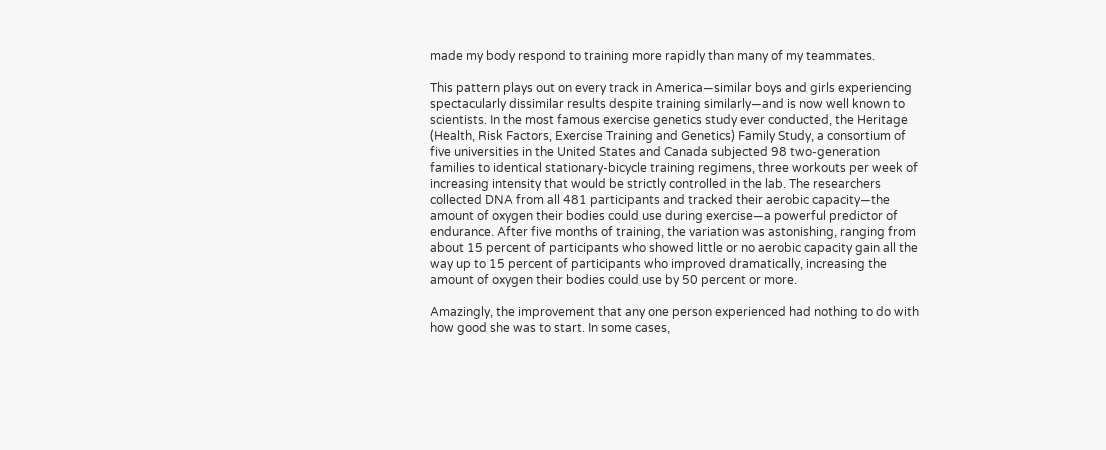made my body respond to training more rapidly than many of my teammates.

This pattern plays out on every track in America—similar boys and girls experiencing spectacularly dissimilar results despite training similarly—and is now well known to scientists. In the most famous exercise genetics study ever conducted, the Heritage (Health, Risk Factors, Exercise Training and Genetics) Family Study, a consortium of five universities in the United States and Canada subjected 98 two-generation families to identical stationary-bicycle training regimens, three workouts per week of increasing intensity that would be strictly controlled in the lab. The researchers collected DNA from all 481 participants and tracked their aerobic capacity—the amount of oxygen their bodies could use during exercise—a powerful predictor of endurance. After five months of training, the variation was astonishing, ranging from about 15 percent of participants who showed little or no aerobic capacity gain all the way up to 15 percent of participants who improved dramatically, increasing the amount of oxygen their bodies could use by 50 percent or more.

Amazingly, the improvement that any one person experienced had nothing to do with how good she was to start. In some cases,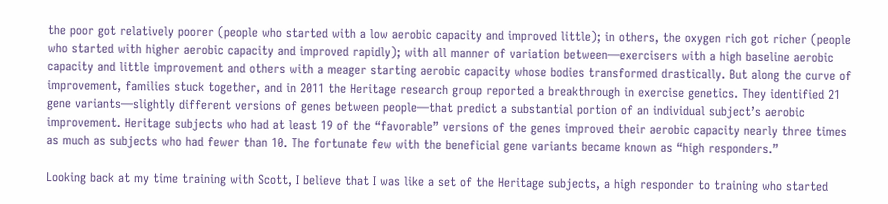the poor got relatively poorer (people who started with a low aerobic capacity and improved little); in others, the oxygen rich got richer (people who started with higher aerobic capacity and improved rapidly); with all manner of variation between—exercisers with a high baseline aerobic capacity and little improvement and others with a meager starting aerobic capacity whose bodies transformed drastically. But along the curve of improvement, families stuck together, and in 2011 the Heritage research group reported a breakthrough in exercise genetics. They identified 21 gene variants—slightly different versions of genes between people—that predict a substantial portion of an individual subject’s aerobic improvement. Heritage subjects who had at least 19 of the “favorable” versions of the genes improved their aerobic capacity nearly three times as much as subjects who had fewer than 10. The fortunate few with the beneficial gene variants became known as “high responders.”

Looking back at my time training with Scott, I believe that I was like a set of the Heritage subjects, a high responder to training who started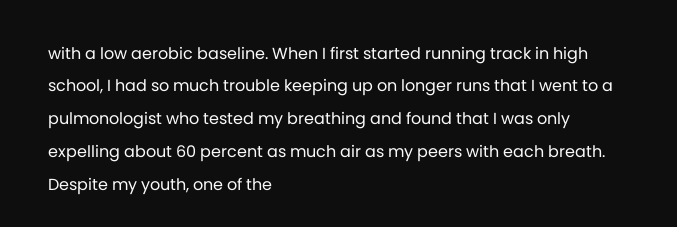with a low aerobic baseline. When I first started running track in high school, I had so much trouble keeping up on longer runs that I went to a pulmonologist who tested my breathing and found that I was only expelling about 60 percent as much air as my peers with each breath. Despite my youth, one of the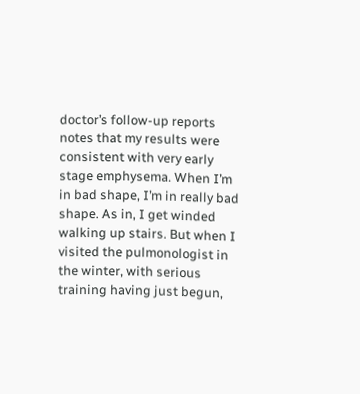doctor’s follow-up reports notes that my results were consistent with very early stage emphysema. When I’m in bad shape, I’m in really bad shape. As in, I get winded walking up stairs. But when I visited the pulmonologist in the winter, with serious training having just begun,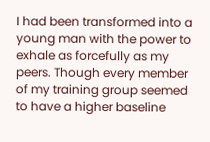I had been transformed into a young man with the power to exhale as forcefully as my peers. Though every member of my training group seemed to have a higher baseline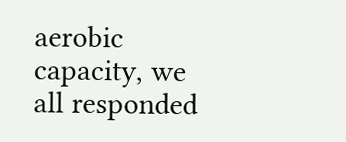aerobic capacity, we all responded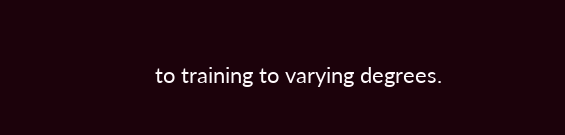to training to varying degrees.